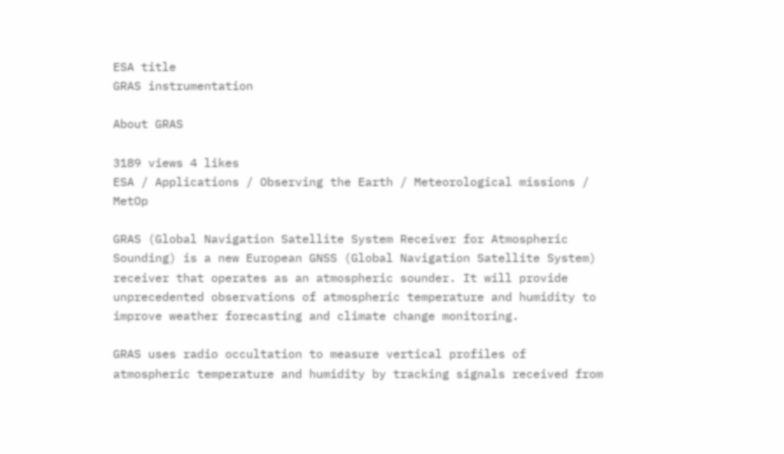ESA title
GRAS instrumentation

About GRAS

3189 views 4 likes
ESA / Applications / Observing the Earth / Meteorological missions / MetOp

GRAS (Global Navigation Satellite System Receiver for Atmospheric Sounding) is a new European GNSS (Global Navigation Satellite System) receiver that operates as an atmospheric sounder. It will provide unprecedented observations of atmospheric temperature and humidity to improve weather forecasting and climate change monitoring.

GRAS uses radio occultation to measure vertical profiles of atmospheric temperature and humidity by tracking signals received from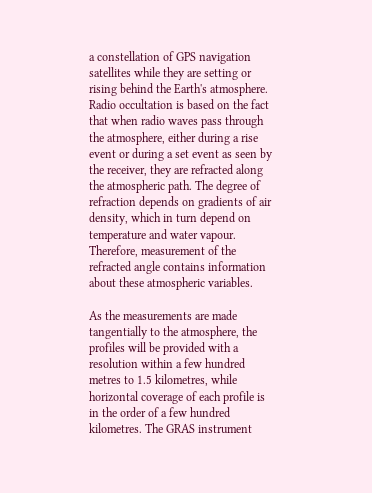a constellation of GPS navigation satellites while they are setting or rising behind the Earth's atmosphere. Radio occultation is based on the fact that when radio waves pass through the atmosphere, either during a rise event or during a set event as seen by the receiver, they are refracted along the atmospheric path. The degree of refraction depends on gradients of air density, which in turn depend on temperature and water vapour. Therefore, measurement of the refracted angle contains information about these atmospheric variables.

As the measurements are made tangentially to the atmosphere, the profiles will be provided with a resolution within a few hundred metres to 1.5 kilometres, while horizontal coverage of each profile is in the order of a few hundred kilometres. The GRAS instrument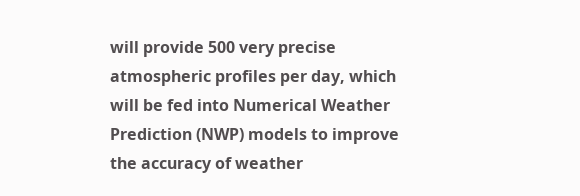will provide 500 very precise atmospheric profiles per day, which will be fed into Numerical Weather Prediction (NWP) models to improve the accuracy of weather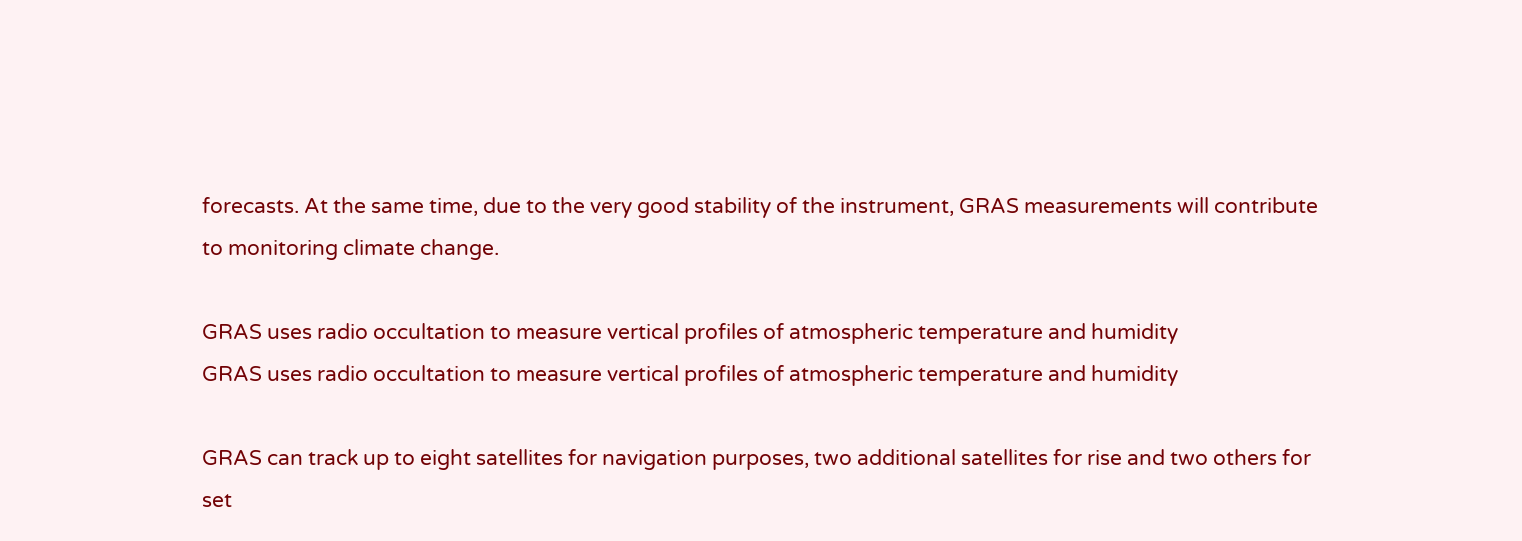forecasts. At the same time, due to the very good stability of the instrument, GRAS measurements will contribute to monitoring climate change.

GRAS uses radio occultation to measure vertical profiles of atmospheric temperature and humidity
GRAS uses radio occultation to measure vertical profiles of atmospheric temperature and humidity

GRAS can track up to eight satellites for navigation purposes, two additional satellites for rise and two others for set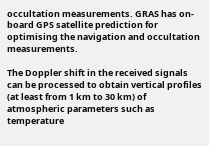occultation measurements. GRAS has on-board GPS satellite prediction for optimising the navigation and occultation measurements.

The Doppler shift in the received signals can be processed to obtain vertical profiles (at least from 1 km to 30 km) of atmospheric parameters such as temperature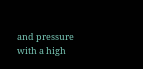and pressure with a high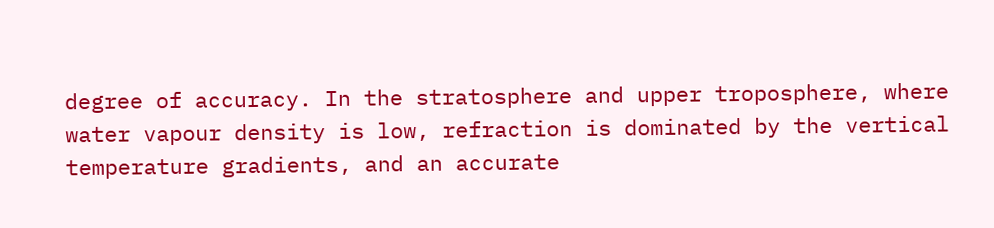degree of accuracy. In the stratosphere and upper troposphere, where water vapour density is low, refraction is dominated by the vertical temperature gradients, and an accurate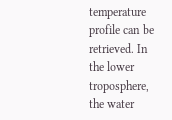temperature profile can be retrieved. In the lower troposphere, the water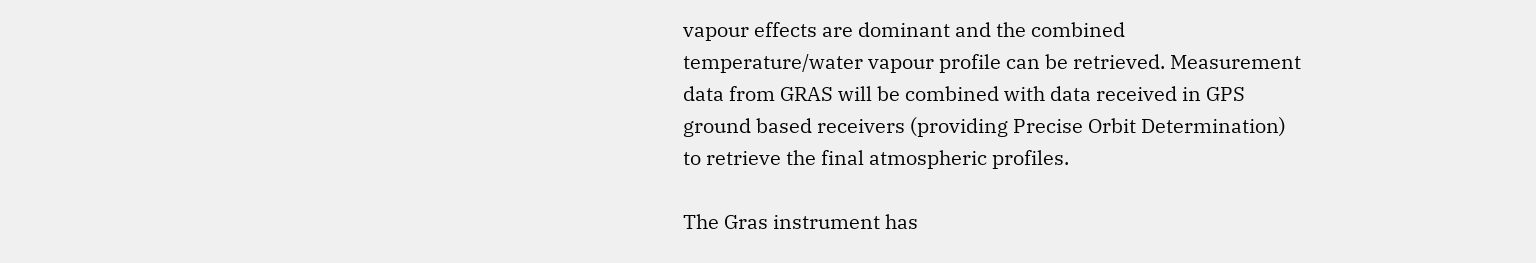vapour effects are dominant and the combined temperature/water vapour profile can be retrieved. Measurement data from GRAS will be combined with data received in GPS ground based receivers (providing Precise Orbit Determination) to retrieve the final atmospheric profiles.

The Gras instrument has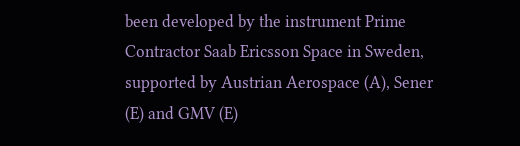been developed by the instrument Prime Contractor Saab Ericsson Space in Sweden, supported by Austrian Aerospace (A), Sener (E) and GMV (E)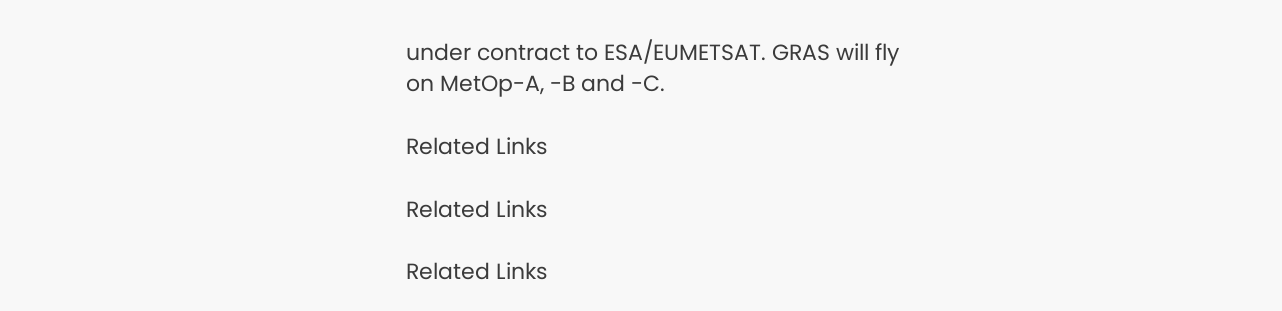under contract to ESA/EUMETSAT. GRAS will fly on MetOp-A, -B and -C.

Related Links

Related Links

Related Links